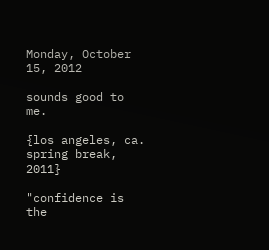Monday, October 15, 2012

sounds good to me.

{los angeles, ca. spring break, 2011}

"confidence is the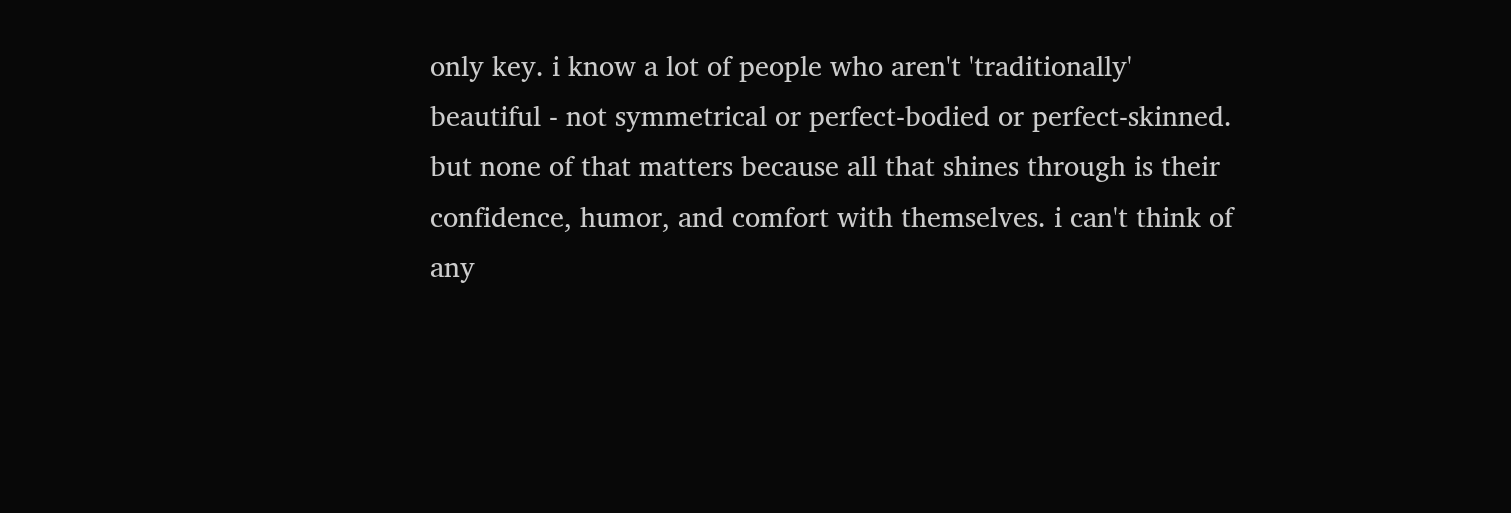only key. i know a lot of people who aren't 'traditionally' beautiful - not symmetrical or perfect-bodied or perfect-skinned. but none of that matters because all that shines through is their confidence, humor, and comfort with themselves. i can't think of any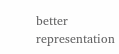better representation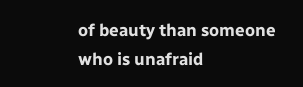of beauty than someone who is unafraid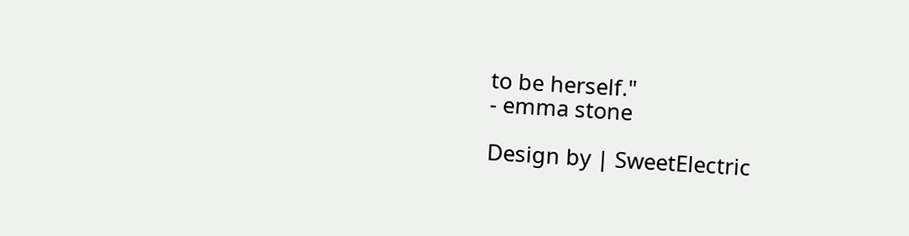to be herself."
- emma stone

Design by | SweetElectric